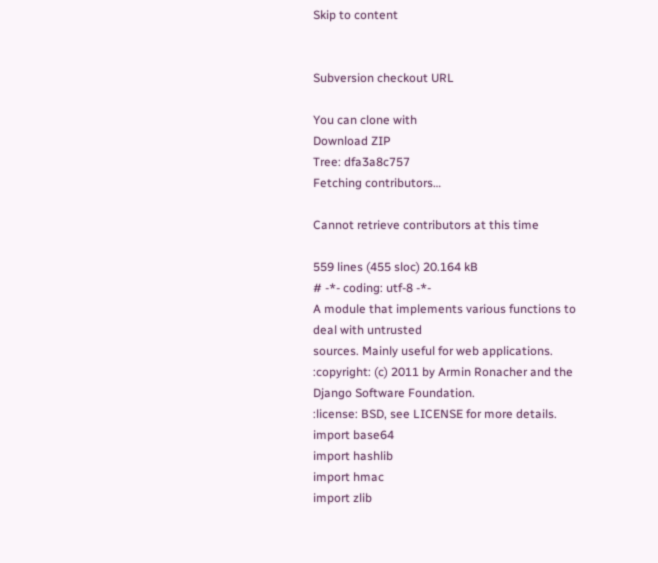Skip to content


Subversion checkout URL

You can clone with
Download ZIP
Tree: dfa3a8c757
Fetching contributors…

Cannot retrieve contributors at this time

559 lines (455 sloc) 20.164 kB
# -*- coding: utf-8 -*-
A module that implements various functions to deal with untrusted
sources. Mainly useful for web applications.
:copyright: (c) 2011 by Armin Ronacher and the Django Software Foundation.
:license: BSD, see LICENSE for more details.
import base64
import hashlib
import hmac
import zlib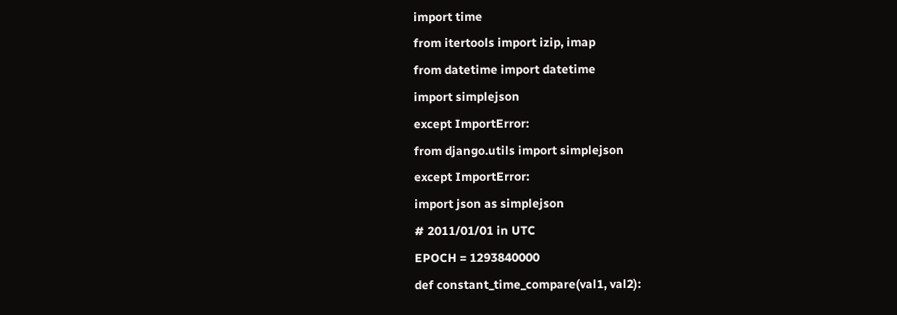import time
from itertools import izip, imap
from datetime import datetime
import simplejson
except ImportError:
from django.utils import simplejson
except ImportError:
import json as simplejson
# 2011/01/01 in UTC
EPOCH = 1293840000
def constant_time_compare(val1, val2):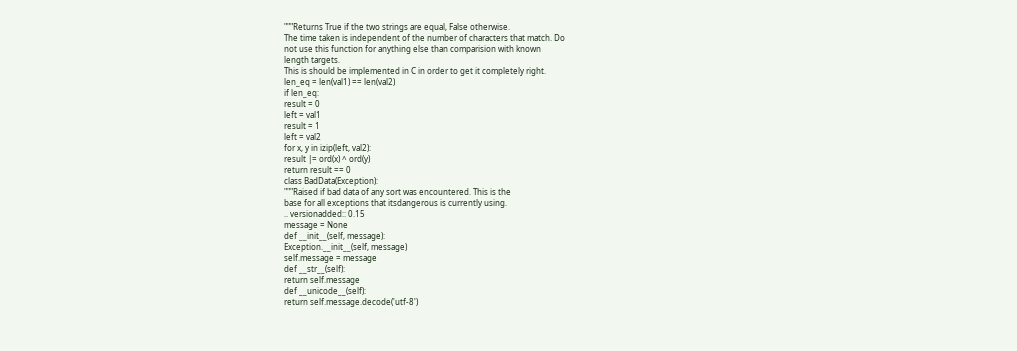"""Returns True if the two strings are equal, False otherwise.
The time taken is independent of the number of characters that match. Do
not use this function for anything else than comparision with known
length targets.
This is should be implemented in C in order to get it completely right.
len_eq = len(val1) == len(val2)
if len_eq:
result = 0
left = val1
result = 1
left = val2
for x, y in izip(left, val2):
result |= ord(x) ^ ord(y)
return result == 0
class BadData(Exception):
"""Raised if bad data of any sort was encountered. This is the
base for all exceptions that itsdangerous is currently using.
.. versionadded:: 0.15
message = None
def __init__(self, message):
Exception.__init__(self, message)
self.message = message
def __str__(self):
return self.message
def __unicode__(self):
return self.message.decode('utf-8')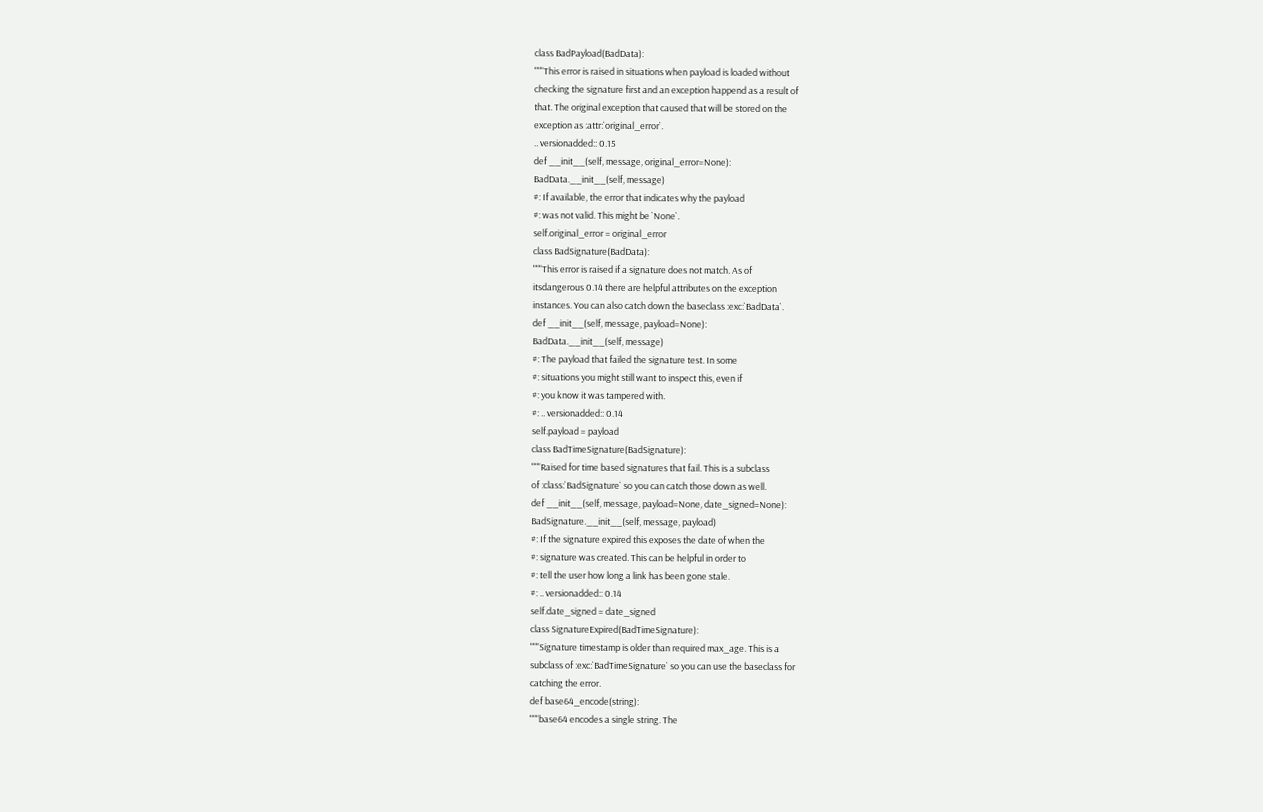class BadPayload(BadData):
"""This error is raised in situations when payload is loaded without
checking the signature first and an exception happend as a result of
that. The original exception that caused that will be stored on the
exception as :attr:`original_error`.
.. versionadded:: 0.15
def __init__(self, message, original_error=None):
BadData.__init__(self, message)
#: If available, the error that indicates why the payload
#: was not valid. This might be `None`.
self.original_error = original_error
class BadSignature(BadData):
"""This error is raised if a signature does not match. As of
itsdangerous 0.14 there are helpful attributes on the exception
instances. You can also catch down the baseclass :exc:`BadData`.
def __init__(self, message, payload=None):
BadData.__init__(self, message)
#: The payload that failed the signature test. In some
#: situations you might still want to inspect this, even if
#: you know it was tampered with.
#: .. versionadded:: 0.14
self.payload = payload
class BadTimeSignature(BadSignature):
"""Raised for time based signatures that fail. This is a subclass
of :class:`BadSignature` so you can catch those down as well.
def __init__(self, message, payload=None, date_signed=None):
BadSignature.__init__(self, message, payload)
#: If the signature expired this exposes the date of when the
#: signature was created. This can be helpful in order to
#: tell the user how long a link has been gone stale.
#: .. versionadded:: 0.14
self.date_signed = date_signed
class SignatureExpired(BadTimeSignature):
"""Signature timestamp is older than required max_age. This is a
subclass of :exc:`BadTimeSignature` so you can use the baseclass for
catching the error.
def base64_encode(string):
"""base64 encodes a single string. The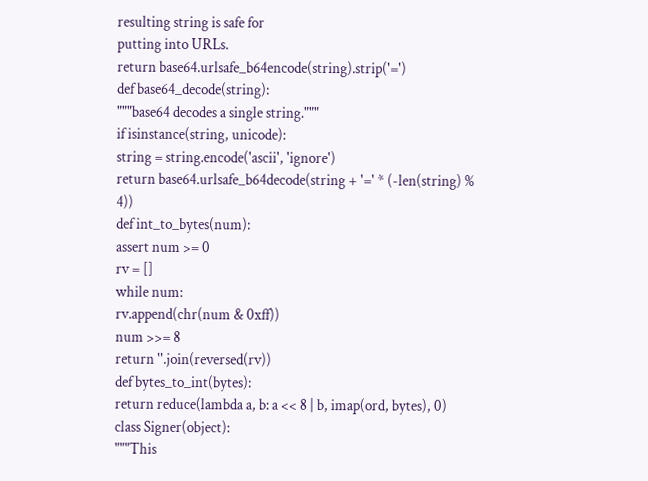resulting string is safe for
putting into URLs.
return base64.urlsafe_b64encode(string).strip('=')
def base64_decode(string):
"""base64 decodes a single string."""
if isinstance(string, unicode):
string = string.encode('ascii', 'ignore')
return base64.urlsafe_b64decode(string + '=' * (-len(string) % 4))
def int_to_bytes(num):
assert num >= 0
rv = []
while num:
rv.append(chr(num & 0xff))
num >>= 8
return ''.join(reversed(rv))
def bytes_to_int(bytes):
return reduce(lambda a, b: a << 8 | b, imap(ord, bytes), 0)
class Signer(object):
"""This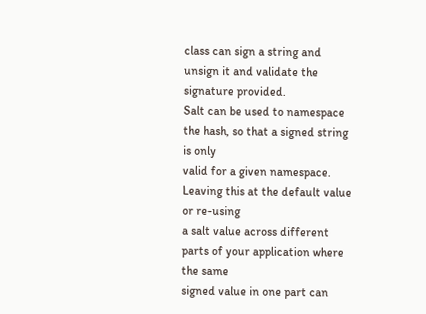class can sign a string and unsign it and validate the
signature provided.
Salt can be used to namespace the hash, so that a signed string is only
valid for a given namespace. Leaving this at the default value or re-using
a salt value across different parts of your application where the same
signed value in one part can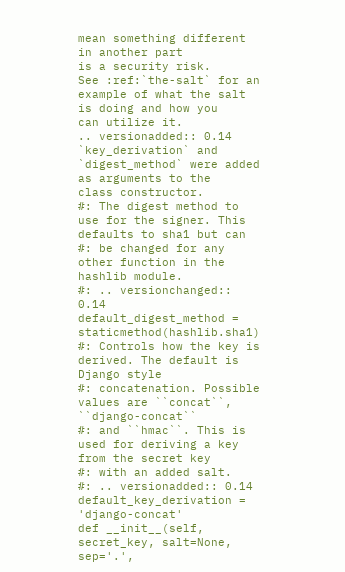mean something different in another part
is a security risk.
See :ref:`the-salt` for an example of what the salt is doing and how you
can utilize it.
.. versionadded:: 0.14
`key_derivation` and `digest_method` were added as arguments to the
class constructor.
#: The digest method to use for the signer. This defaults to sha1 but can
#: be changed for any other function in the hashlib module.
#: .. versionchanged:: 0.14
default_digest_method = staticmethod(hashlib.sha1)
#: Controls how the key is derived. The default is Django style
#: concatenation. Possible values are ``concat``, ``django-concat``
#: and ``hmac``. This is used for deriving a key from the secret key
#: with an added salt.
#: .. versionadded:: 0.14
default_key_derivation = 'django-concat'
def __init__(self, secret_key, salt=None, sep='.',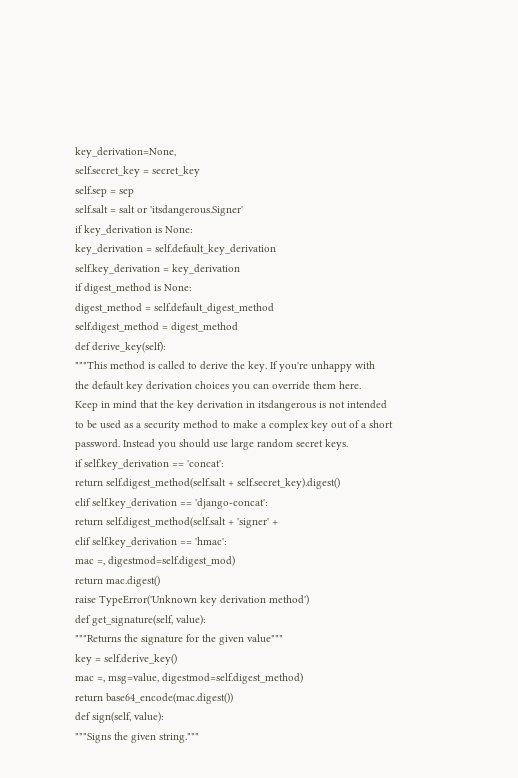key_derivation=None,
self.secret_key = secret_key
self.sep = sep
self.salt = salt or 'itsdangerous.Signer'
if key_derivation is None:
key_derivation = self.default_key_derivation
self.key_derivation = key_derivation
if digest_method is None:
digest_method = self.default_digest_method
self.digest_method = digest_method
def derive_key(self):
"""This method is called to derive the key. If you're unhappy with
the default key derivation choices you can override them here.
Keep in mind that the key derivation in itsdangerous is not intended
to be used as a security method to make a complex key out of a short
password. Instead you should use large random secret keys.
if self.key_derivation == 'concat':
return self.digest_method(self.salt + self.secret_key).digest()
elif self.key_derivation == 'django-concat':
return self.digest_method(self.salt + 'signer' +
elif self.key_derivation == 'hmac':
mac =, digestmod=self.digest_mod)
return mac.digest()
raise TypeError('Unknown key derivation method')
def get_signature(self, value):
"""Returns the signature for the given value"""
key = self.derive_key()
mac =, msg=value, digestmod=self.digest_method)
return base64_encode(mac.digest())
def sign(self, value):
"""Signs the given string."""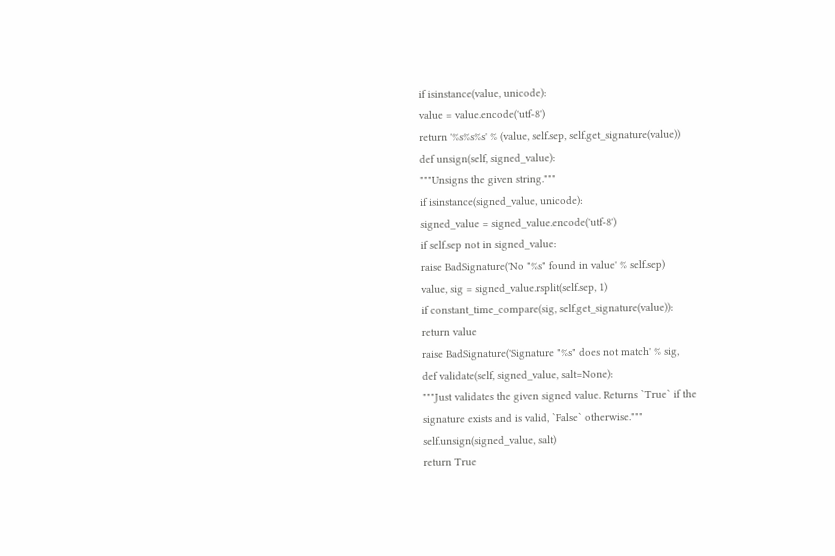if isinstance(value, unicode):
value = value.encode('utf-8')
return '%s%s%s' % (value, self.sep, self.get_signature(value))
def unsign(self, signed_value):
"""Unsigns the given string."""
if isinstance(signed_value, unicode):
signed_value = signed_value.encode('utf-8')
if self.sep not in signed_value:
raise BadSignature('No "%s" found in value' % self.sep)
value, sig = signed_value.rsplit(self.sep, 1)
if constant_time_compare(sig, self.get_signature(value)):
return value
raise BadSignature('Signature "%s" does not match' % sig,
def validate(self, signed_value, salt=None):
"""Just validates the given signed value. Returns `True` if the
signature exists and is valid, `False` otherwise."""
self.unsign(signed_value, salt)
return True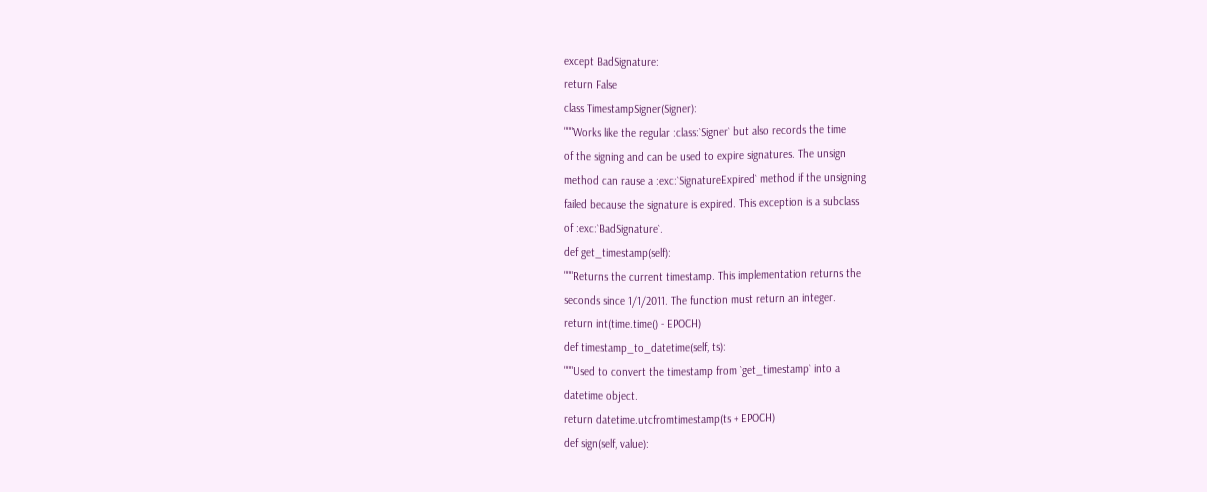except BadSignature:
return False
class TimestampSigner(Signer):
"""Works like the regular :class:`Signer` but also records the time
of the signing and can be used to expire signatures. The unsign
method can rause a :exc:`SignatureExpired` method if the unsigning
failed because the signature is expired. This exception is a subclass
of :exc:`BadSignature`.
def get_timestamp(self):
"""Returns the current timestamp. This implementation returns the
seconds since 1/1/2011. The function must return an integer.
return int(time.time() - EPOCH)
def timestamp_to_datetime(self, ts):
"""Used to convert the timestamp from `get_timestamp` into a
datetime object.
return datetime.utcfromtimestamp(ts + EPOCH)
def sign(self, value):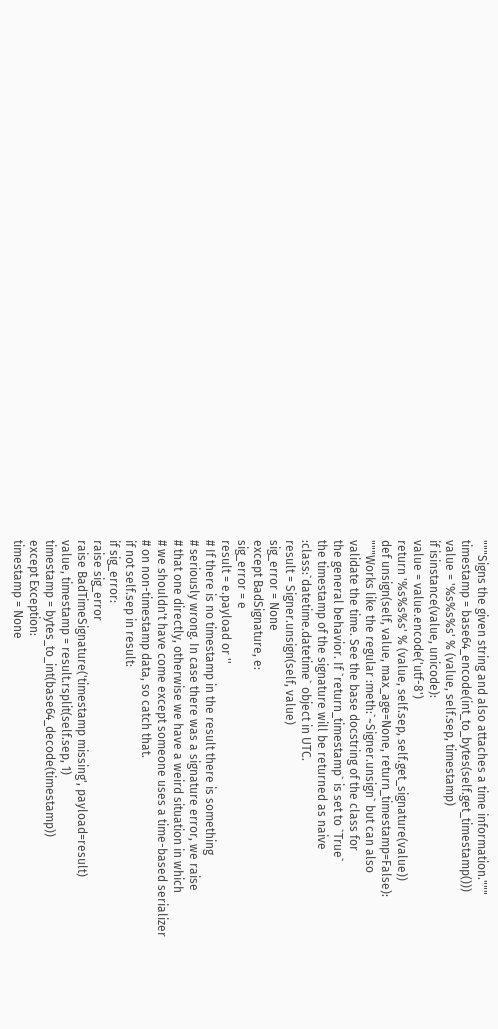"""Signs the given string and also attaches a time information."""
timestamp = base64_encode(int_to_bytes(self.get_timestamp()))
value = '%s%s%s' % (value, self.sep, timestamp)
if isinstance(value, unicode):
value = value.encode('utf-8')
return '%s%s%s' % (value, self.sep, self.get_signature(value))
def unsign(self, value, max_age=None, return_timestamp=False):
"""Works like the regular :meth:`~Signer.unsign` but can also
validate the time. See the base docstring of the class for
the general behavior. If `return_timestamp` is set to `True`
the timestamp of the signature will be returned as naive
:class:`datetime.datetime` object in UTC.
result = Signer.unsign(self, value)
sig_error = None
except BadSignature, e:
sig_error = e
result = e.payload or ''
# If there is no timestamp in the result there is something
# seriously wrong. In case there was a signature error, we raise
# that one directly, otherwise we have a weird situation in which
# we shouldn't have come except someone uses a time-based serializer
# on non-timestamp data, so catch that.
if not self.sep in result:
if sig_error:
raise sig_error
raise BadTimeSignature('timestamp missing', payload=result)
value, timestamp = result.rsplit(self.sep, 1)
timestamp = bytes_to_int(base64_decode(timestamp))
except Exception:
timestamp = None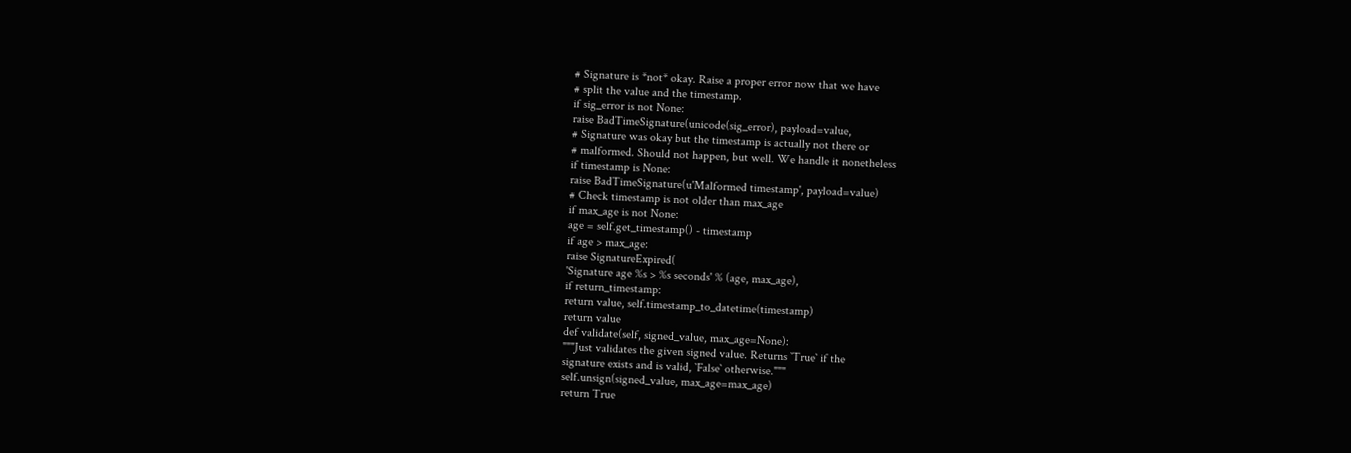# Signature is *not* okay. Raise a proper error now that we have
# split the value and the timestamp.
if sig_error is not None:
raise BadTimeSignature(unicode(sig_error), payload=value,
# Signature was okay but the timestamp is actually not there or
# malformed. Should not happen, but well. We handle it nonetheless
if timestamp is None:
raise BadTimeSignature(u'Malformed timestamp', payload=value)
# Check timestamp is not older than max_age
if max_age is not None:
age = self.get_timestamp() - timestamp
if age > max_age:
raise SignatureExpired(
'Signature age %s > %s seconds' % (age, max_age),
if return_timestamp:
return value, self.timestamp_to_datetime(timestamp)
return value
def validate(self, signed_value, max_age=None):
"""Just validates the given signed value. Returns `True` if the
signature exists and is valid, `False` otherwise."""
self.unsign(signed_value, max_age=max_age)
return True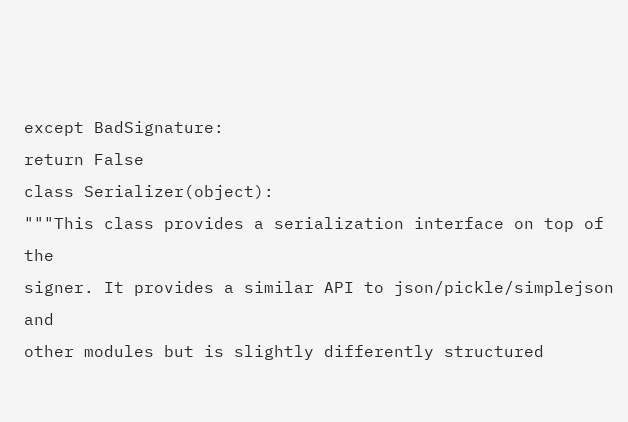except BadSignature:
return False
class Serializer(object):
"""This class provides a serialization interface on top of the
signer. It provides a similar API to json/pickle/simplejson and
other modules but is slightly differently structured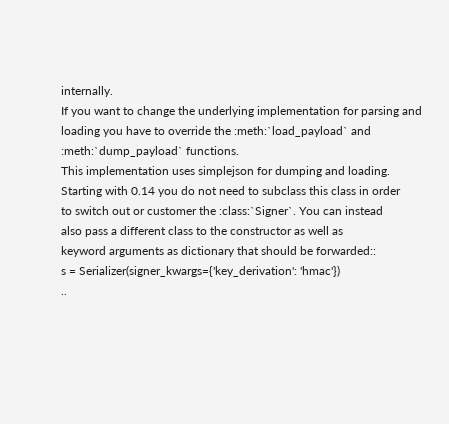internally.
If you want to change the underlying implementation for parsing and
loading you have to override the :meth:`load_payload` and
:meth:`dump_payload` functions.
This implementation uses simplejson for dumping and loading.
Starting with 0.14 you do not need to subclass this class in order
to switch out or customer the :class:`Signer`. You can instead
also pass a different class to the constructor as well as
keyword arguments as dictionary that should be forwarded::
s = Serializer(signer_kwargs={'key_derivation': 'hmac'})
..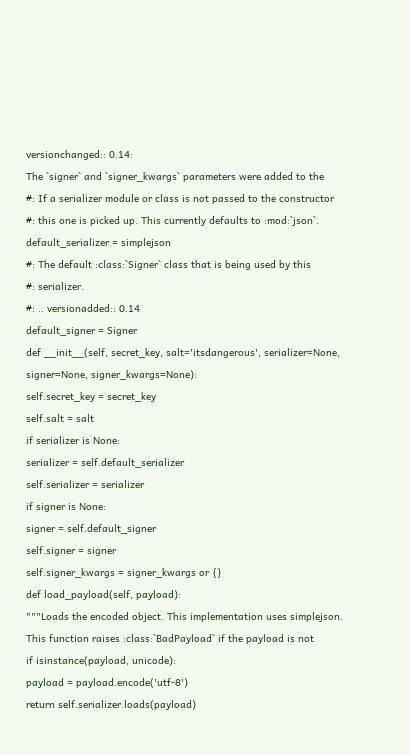versionchanged:: 0.14:
The `signer` and `signer_kwargs` parameters were added to the
#: If a serializer module or class is not passed to the constructor
#: this one is picked up. This currently defaults to :mod:`json`.
default_serializer = simplejson
#: The default :class:`Signer` class that is being used by this
#: serializer.
#: .. versionadded:: 0.14
default_signer = Signer
def __init__(self, secret_key, salt='itsdangerous', serializer=None,
signer=None, signer_kwargs=None):
self.secret_key = secret_key
self.salt = salt
if serializer is None:
serializer = self.default_serializer
self.serializer = serializer
if signer is None:
signer = self.default_signer
self.signer = signer
self.signer_kwargs = signer_kwargs or {}
def load_payload(self, payload):
"""Loads the encoded object. This implementation uses simplejson.
This function raises :class:`BadPayload` if the payload is not
if isinstance(payload, unicode):
payload = payload.encode('utf-8')
return self.serializer.loads(payload)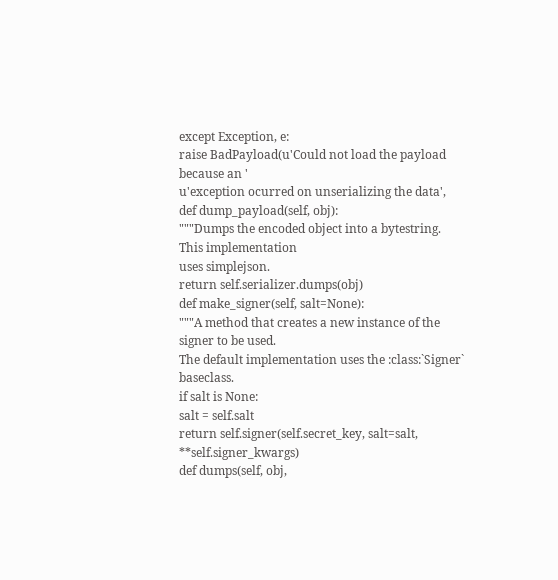except Exception, e:
raise BadPayload(u'Could not load the payload because an '
u'exception ocurred on unserializing the data',
def dump_payload(self, obj):
"""Dumps the encoded object into a bytestring. This implementation
uses simplejson.
return self.serializer.dumps(obj)
def make_signer(self, salt=None):
"""A method that creates a new instance of the signer to be used.
The default implementation uses the :class:`Signer` baseclass.
if salt is None:
salt = self.salt
return self.signer(self.secret_key, salt=salt, **self.signer_kwargs)
def dumps(self, obj,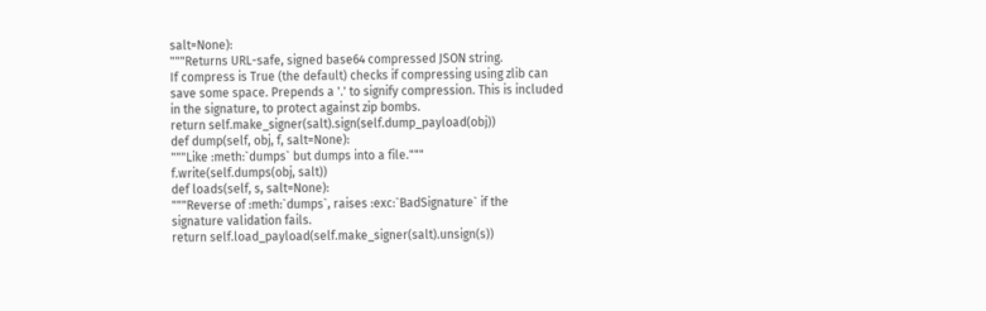salt=None):
"""Returns URL-safe, signed base64 compressed JSON string.
If compress is True (the default) checks if compressing using zlib can
save some space. Prepends a '.' to signify compression. This is included
in the signature, to protect against zip bombs.
return self.make_signer(salt).sign(self.dump_payload(obj))
def dump(self, obj, f, salt=None):
"""Like :meth:`dumps` but dumps into a file."""
f.write(self.dumps(obj, salt))
def loads(self, s, salt=None):
"""Reverse of :meth:`dumps`, raises :exc:`BadSignature` if the
signature validation fails.
return self.load_payload(self.make_signer(salt).unsign(s))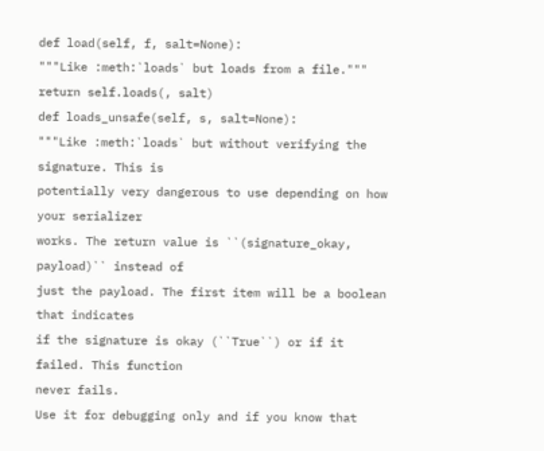def load(self, f, salt=None):
"""Like :meth:`loads` but loads from a file."""
return self.loads(, salt)
def loads_unsafe(self, s, salt=None):
"""Like :meth:`loads` but without verifying the signature. This is
potentially very dangerous to use depending on how your serializer
works. The return value is ``(signature_okay, payload)`` instead of
just the payload. The first item will be a boolean that indicates
if the signature is okay (``True``) or if it failed. This function
never fails.
Use it for debugging only and if you know that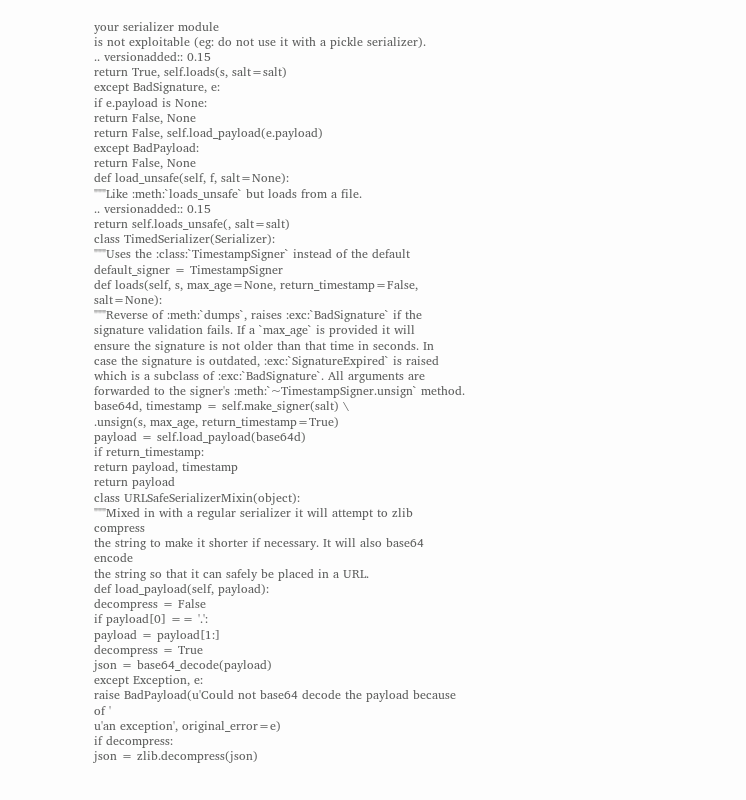your serializer module
is not exploitable (eg: do not use it with a pickle serializer).
.. versionadded:: 0.15
return True, self.loads(s, salt=salt)
except BadSignature, e:
if e.payload is None:
return False, None
return False, self.load_payload(e.payload)
except BadPayload:
return False, None
def load_unsafe(self, f, salt=None):
"""Like :meth:`loads_unsafe` but loads from a file.
.. versionadded:: 0.15
return self.loads_unsafe(, salt=salt)
class TimedSerializer(Serializer):
"""Uses the :class:`TimestampSigner` instead of the default
default_signer = TimestampSigner
def loads(self, s, max_age=None, return_timestamp=False, salt=None):
"""Reverse of :meth:`dumps`, raises :exc:`BadSignature` if the
signature validation fails. If a `max_age` is provided it will
ensure the signature is not older than that time in seconds. In
case the signature is outdated, :exc:`SignatureExpired` is raised
which is a subclass of :exc:`BadSignature`. All arguments are
forwarded to the signer's :meth:`~TimestampSigner.unsign` method.
base64d, timestamp = self.make_signer(salt) \
.unsign(s, max_age, return_timestamp=True)
payload = self.load_payload(base64d)
if return_timestamp:
return payload, timestamp
return payload
class URLSafeSerializerMixin(object):
"""Mixed in with a regular serializer it will attempt to zlib compress
the string to make it shorter if necessary. It will also base64 encode
the string so that it can safely be placed in a URL.
def load_payload(self, payload):
decompress = False
if payload[0] == '.':
payload = payload[1:]
decompress = True
json = base64_decode(payload)
except Exception, e:
raise BadPayload(u'Could not base64 decode the payload because of '
u'an exception', original_error=e)
if decompress:
json = zlib.decompress(json)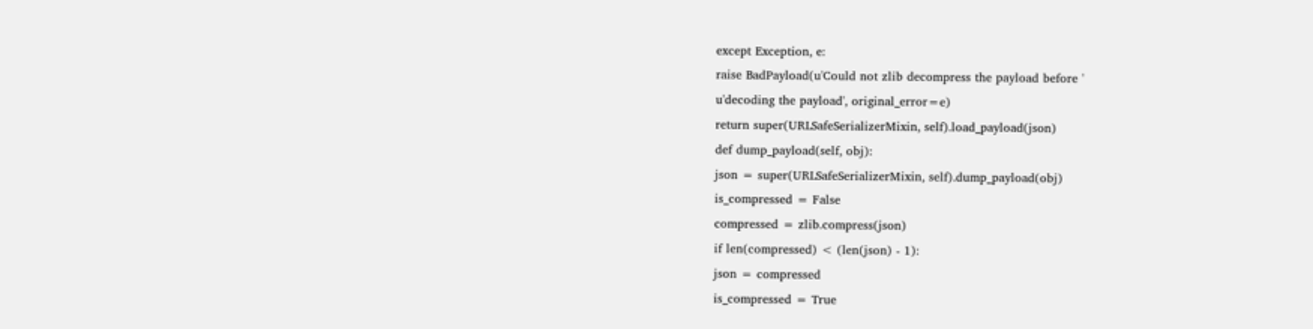except Exception, e:
raise BadPayload(u'Could not zlib decompress the payload before '
u'decoding the payload', original_error=e)
return super(URLSafeSerializerMixin, self).load_payload(json)
def dump_payload(self, obj):
json = super(URLSafeSerializerMixin, self).dump_payload(obj)
is_compressed = False
compressed = zlib.compress(json)
if len(compressed) < (len(json) - 1):
json = compressed
is_compressed = True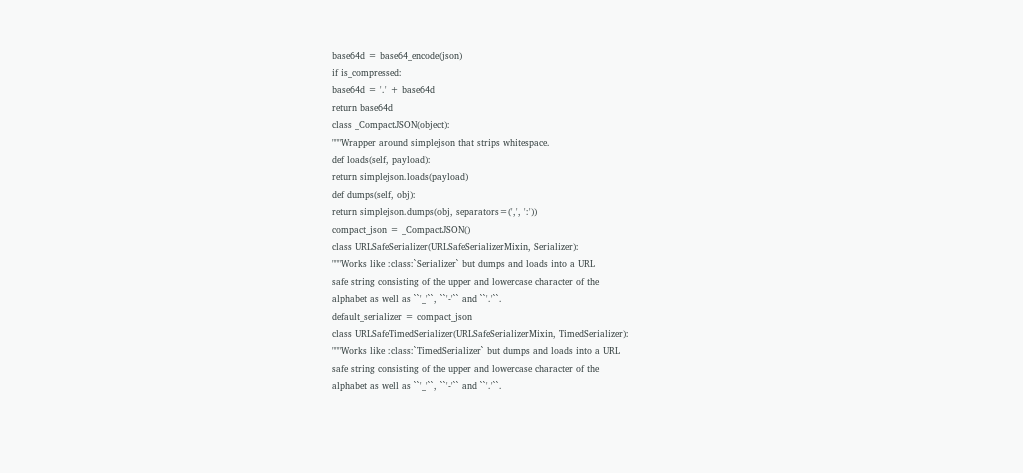base64d = base64_encode(json)
if is_compressed:
base64d = '.' + base64d
return base64d
class _CompactJSON(object):
"""Wrapper around simplejson that strips whitespace.
def loads(self, payload):
return simplejson.loads(payload)
def dumps(self, obj):
return simplejson.dumps(obj, separators=(',', ':'))
compact_json = _CompactJSON()
class URLSafeSerializer(URLSafeSerializerMixin, Serializer):
"""Works like :class:`Serializer` but dumps and loads into a URL
safe string consisting of the upper and lowercase character of the
alphabet as well as ``'_'``, ``'-'`` and ``'.'``.
default_serializer = compact_json
class URLSafeTimedSerializer(URLSafeSerializerMixin, TimedSerializer):
"""Works like :class:`TimedSerializer` but dumps and loads into a URL
safe string consisting of the upper and lowercase character of the
alphabet as well as ``'_'``, ``'-'`` and ``'.'``.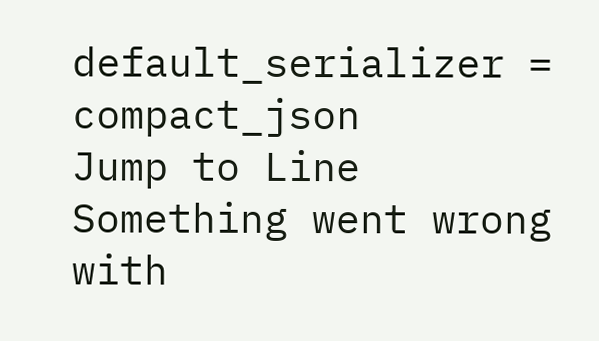default_serializer = compact_json
Jump to Line
Something went wrong with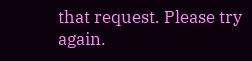that request. Please try again.